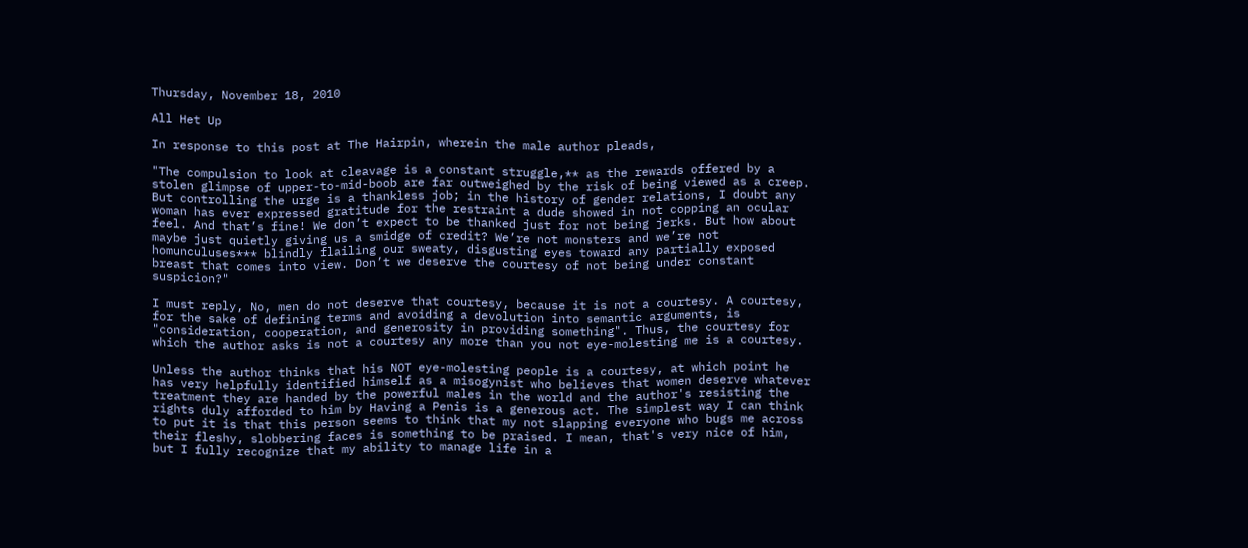Thursday, November 18, 2010

All Het Up

In response to this post at The Hairpin, wherein the male author pleads,

"The compulsion to look at cleavage is a constant struggle,** as the rewards offered by a stolen glimpse of upper-to-mid-boob are far outweighed by the risk of being viewed as a creep. But controlling the urge is a thankless job; in the history of gender relations, I doubt any woman has ever expressed gratitude for the restraint a dude showed in not copping an ocular feel. And that’s fine! We don’t expect to be thanked just for not being jerks. But how about maybe just quietly giving us a smidge of credit? We’re not monsters and we’re not homunculuses*** blindly flailing our sweaty, disgusting eyes toward any partially exposed breast that comes into view. Don’t we deserve the courtesy of not being under constant suspicion?"

I must reply, No, men do not deserve that courtesy, because it is not a courtesy. A courtesy, for the sake of defining terms and avoiding a devolution into semantic arguments, is "consideration, cooperation, and generosity in providing something". Thus, the courtesy for which the author asks is not a courtesy any more than you not eye-molesting me is a courtesy.

Unless the author thinks that his NOT eye-molesting people is a courtesy, at which point he has very helpfully identified himself as a misogynist who believes that women deserve whatever treatment they are handed by the powerful males in the world and the author's resisting the rights duly afforded to him by Having a Penis is a generous act. The simplest way I can think to put it is that this person seems to think that my not slapping everyone who bugs me across their fleshy, slobbering faces is something to be praised. I mean, that's very nice of him, but I fully recognize that my ability to manage life in a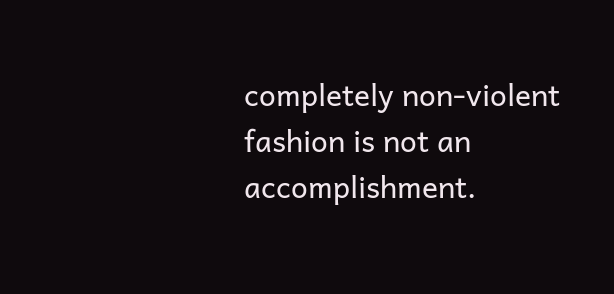completely non-violent fashion is not an accomplishment.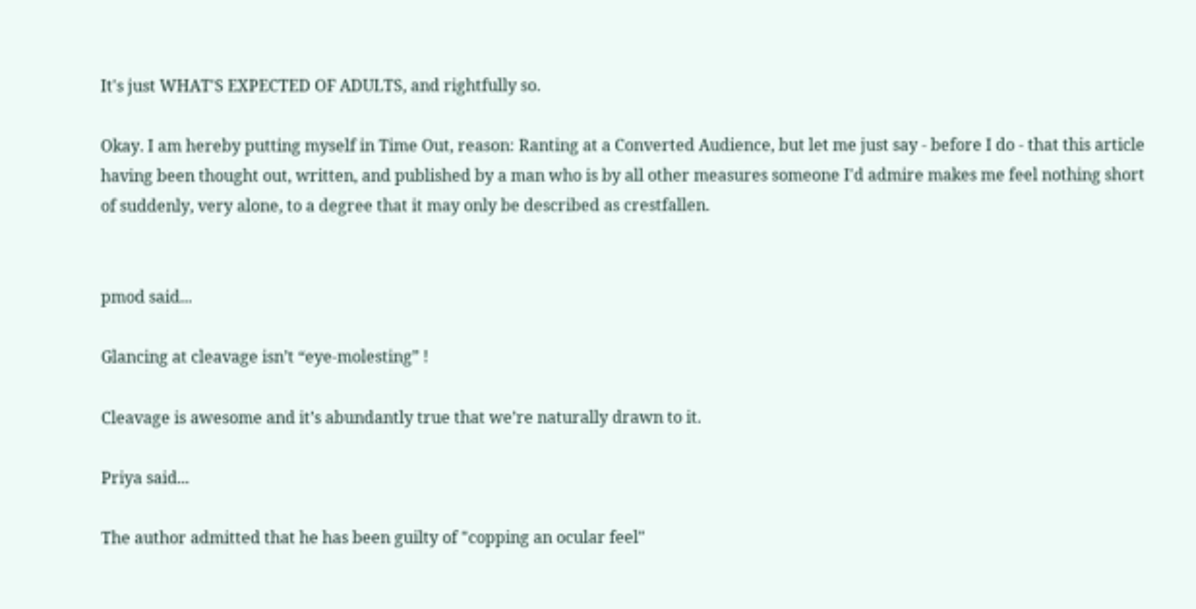It's just WHAT'S EXPECTED OF ADULTS, and rightfully so.

Okay. I am hereby putting myself in Time Out, reason: Ranting at a Converted Audience, but let me just say - before I do - that this article having been thought out, written, and published by a man who is by all other measures someone I'd admire makes me feel nothing short of suddenly, very alone, to a degree that it may only be described as crestfallen.


pmod said...

Glancing at cleavage isn’t “eye-molesting” !

Cleavage is awesome and it’s abundantly true that we’re naturally drawn to it.

Priya said...

The author admitted that he has been guilty of "copping an ocular feel"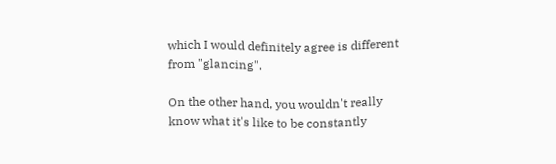which I would definitely agree is different from "glancing".

On the other hand, you wouldn't really know what it's like to be constantly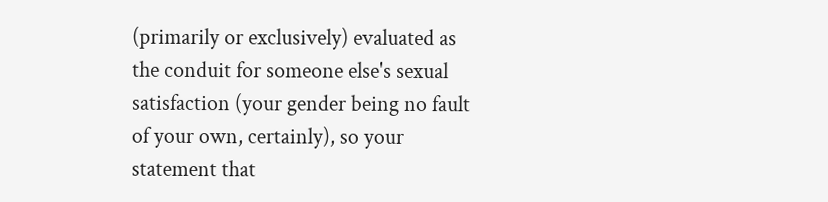(primarily or exclusively) evaluated as the conduit for someone else's sexual satisfaction (your gender being no fault of your own, certainly), so your statement that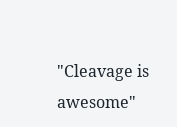"Cleavage is awesome"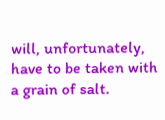will, unfortunately, have to be taken with a grain of salt.